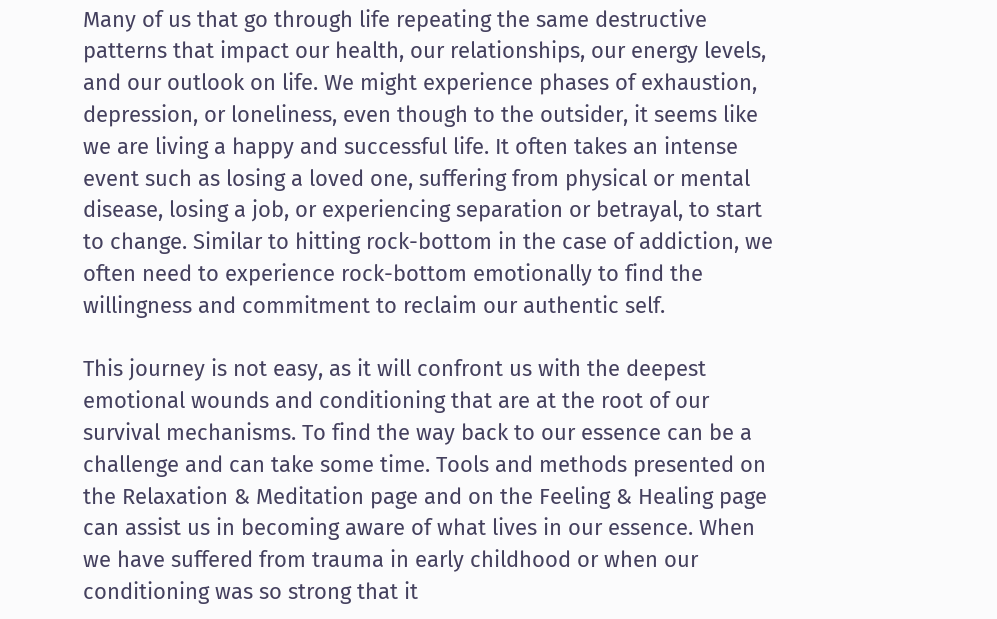Many of us that go through life repeating the same destructive patterns that impact our health, our relationships, our energy levels, and our outlook on life. We might experience phases of exhaustion, depression, or loneliness, even though to the outsider, it seems like we are living a happy and successful life. It often takes an intense event such as losing a loved one, suffering from physical or mental disease, losing a job, or experiencing separation or betrayal, to start to change. Similar to hitting rock-bottom in the case of addiction, we often need to experience rock-bottom emotionally to find the willingness and commitment to reclaim our authentic self.

This journey is not easy, as it will confront us with the deepest emotional wounds and conditioning that are at the root of our survival mechanisms. To find the way back to our essence can be a challenge and can take some time. Tools and methods presented on the Relaxation & Meditation page and on the Feeling & Healing page can assist us in becoming aware of what lives in our essence. When we have suffered from trauma in early childhood or when our conditioning was so strong that it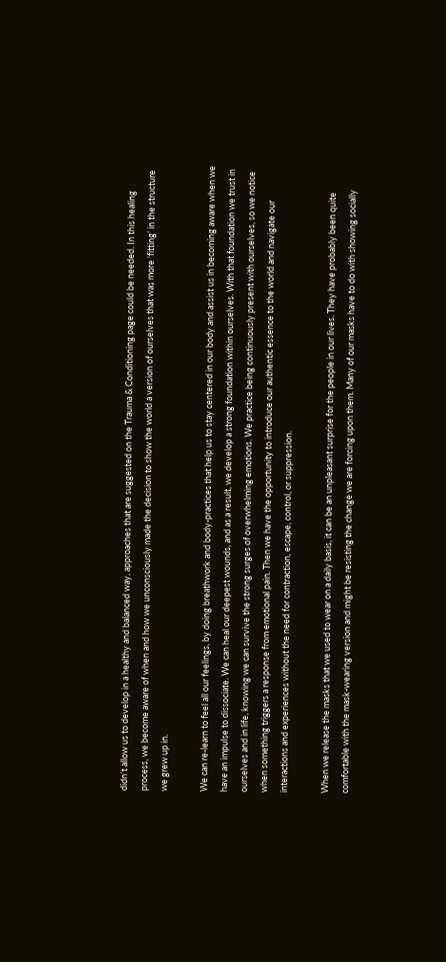didn’t allow us to develop in a healthy and balanced way, approaches that are suggested on the Trauma & Conditioning page could be needed. In this healing process, we become aware of when and how we unconsciously made the decision to show the world a version of ourselves that was more ‘fitting’ in the structure we grew up in.

We can re-learn to feel all our feelings, by doing breathwork and body-practices that help us to stay centered in our body and assist us in becoming aware when we have an impulse to dissociate. We can heal our deepest wounds, and as a result, we develop a strong foundation within ourselves. With that foundation we trust in ourselves and in life, knowing we can survive the strong surges of overwhelming emotions. We practice being continuously present with ourselves, so we notice when something triggers a response from emotional pain. Then we have the opportunity to introduce our authentic essence to the world and navigate our interactions and experiences without the need for contraction, escape, control, or suppression.

When we release the masks that we used to wear on a daily basis, it can be an unpleasant surprise for the people in our lives. They have probably been quite comfortable with the mask-wearing version and might be resisting the change we are forcing upon them. Many of our masks have to do with showing socially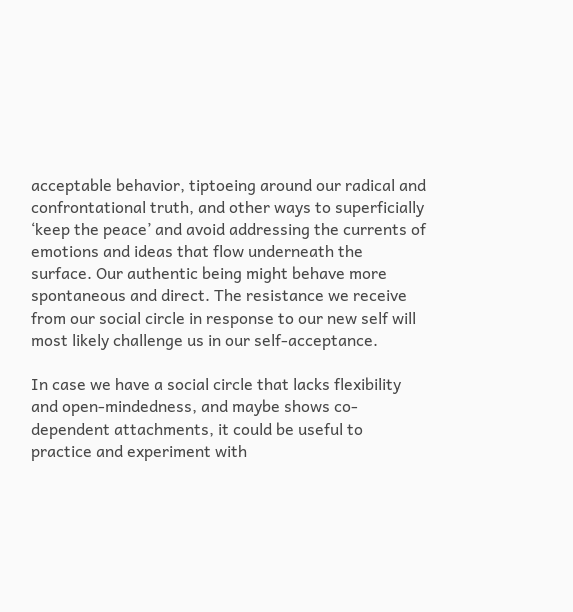acceptable behavior, tiptoeing around our radical and confrontational truth, and other ways to superficially ‘keep the peace’ and avoid addressing the currents of emotions and ideas that flow underneath the surface. Our authentic being might behave more spontaneous and direct. The resistance we receive from our social circle in response to our new self will most likely challenge us in our self-acceptance.

In case we have a social circle that lacks flexibility and open-mindedness, and maybe shows co-dependent attachments, it could be useful to practice and experiment with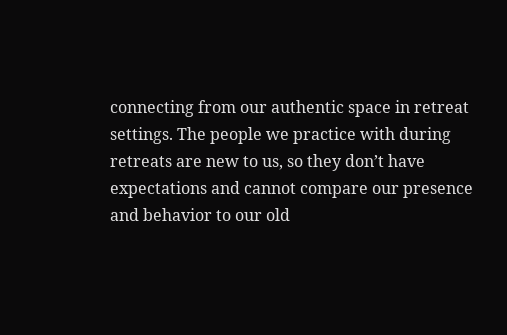connecting from our authentic space in retreat settings. The people we practice with during retreats are new to us, so they don’t have expectations and cannot compare our presence and behavior to our old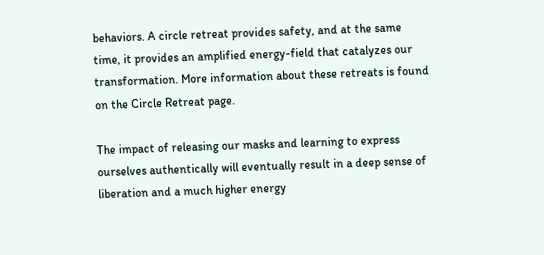behaviors. A circle retreat provides safety, and at the same time, it provides an amplified energy-field that catalyzes our transformation. More information about these retreats is found on the Circle Retreat page.

The impact of releasing our masks and learning to express ourselves authentically will eventually result in a deep sense of liberation and a much higher energy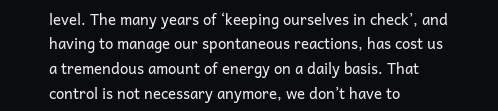level. The many years of ‘keeping ourselves in check’, and having to manage our spontaneous reactions, has cost us a tremendous amount of energy on a daily basis. That control is not necessary anymore, we don’t have to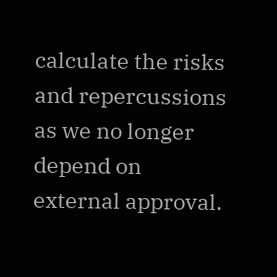calculate the risks and repercussions as we no longer depend on external approval.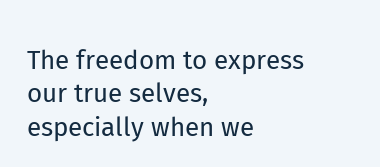The freedom to express our true selves, especially when we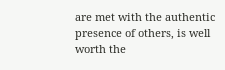are met with the authentic presence of others, is well worth the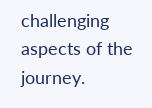challenging aspects of the journey.